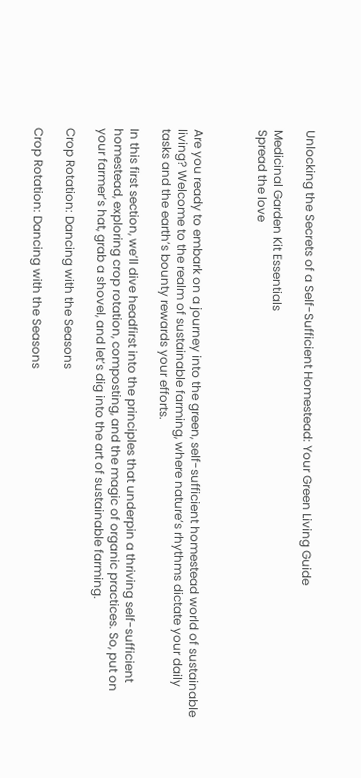Unlocking the Secrets of a Self-Sufficient Homestead: Your Green Living Guide

Medicinal Garden Kit Essentials
Spread the love



Are you ready to embark on a journey into the green, self-sufficient homestead world of sustainable living? Welcome to the realm of sustainable farming, where nature’s rhythms dictate your daily tasks and the earth’s bounty rewards your efforts.

In this first section, we’ll dive headfirst into the principles that underpin a thriving self-sufficient homestead, exploring crop rotation, composting, and the magic of organic practices. So, put on your farmer’s hat, grab a shovel, and let’s dig into the art of sustainable farming.

Crop Rotation: Dancing with the Seasons

Crop Rotation: Dancing with the Seasons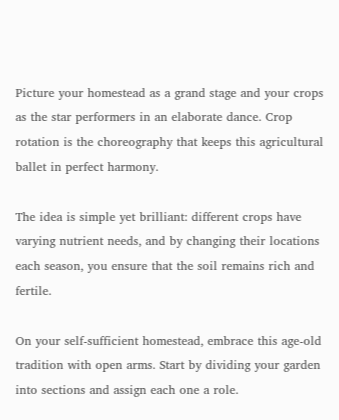Picture your homestead as a grand stage and your crops as the star performers in an elaborate dance. Crop rotation is the choreography that keeps this agricultural ballet in perfect harmony.

The idea is simple yet brilliant: different crops have varying nutrient needs, and by changing their locations each season, you ensure that the soil remains rich and fertile.

On your self-sufficient homestead, embrace this age-old tradition with open arms. Start by dividing your garden into sections and assign each one a role.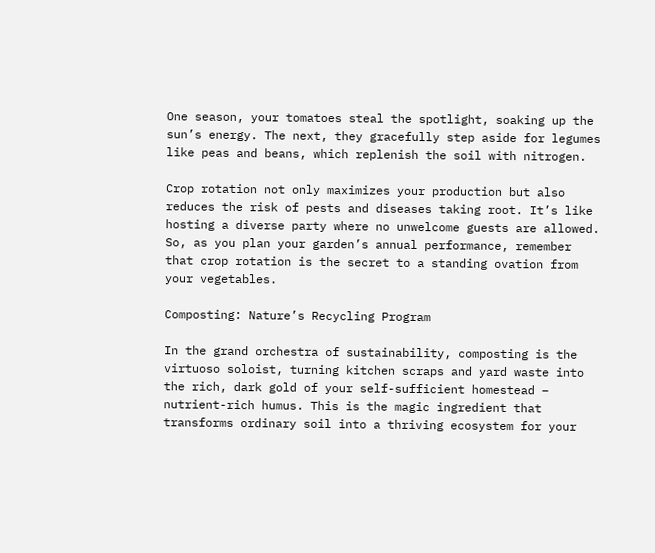One season, your tomatoes steal the spotlight, soaking up the sun’s energy. The next, they gracefully step aside for legumes like peas and beans, which replenish the soil with nitrogen.

Crop rotation not only maximizes your production but also reduces the risk of pests and diseases taking root. It’s like hosting a diverse party where no unwelcome guests are allowed. So, as you plan your garden’s annual performance, remember that crop rotation is the secret to a standing ovation from your vegetables.

Composting: Nature’s Recycling Program

In the grand orchestra of sustainability, composting is the virtuoso soloist, turning kitchen scraps and yard waste into the rich, dark gold of your self-sufficient homestead – nutrient-rich humus. This is the magic ingredient that transforms ordinary soil into a thriving ecosystem for your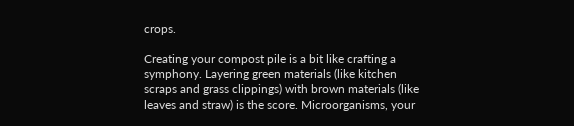crops.

Creating your compost pile is a bit like crafting a symphony. Layering green materials (like kitchen scraps and grass clippings) with brown materials (like leaves and straw) is the score. Microorganisms, your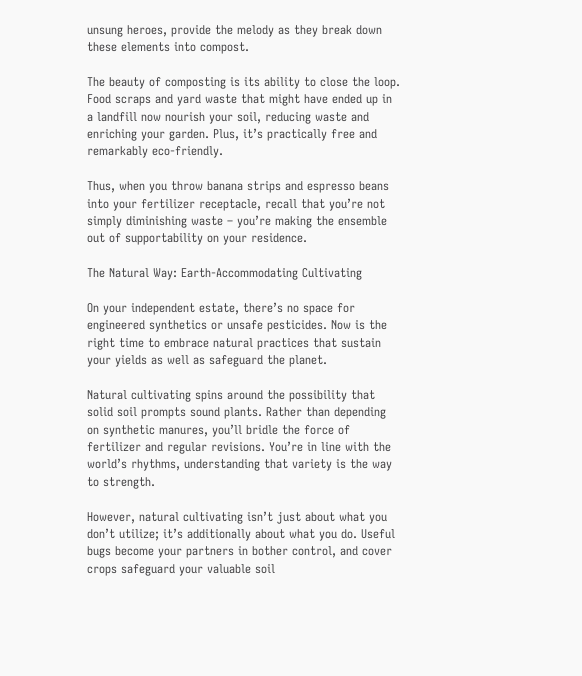unsung heroes, provide the melody as they break down these elements into compost.

The beauty of composting is its ability to close the loop. Food scraps and yard waste that might have ended up in a landfill now nourish your soil, reducing waste and enriching your garden. Plus, it’s practically free and remarkably eco-friendly.

Thus, when you throw banana strips and espresso beans into your fertilizer receptacle, recall that you’re not simply diminishing waste – you’re making the ensemble out of supportability on your residence.

The Natural Way: Earth-Accommodating Cultivating

On your independent estate, there’s no space for engineered synthetics or unsafe pesticides. Now is the right time to embrace natural practices that sustain your yields as well as safeguard the planet.

Natural cultivating spins around the possibility that solid soil prompts sound plants. Rather than depending on synthetic manures, you’ll bridle the force of fertilizer and regular revisions. You’re in line with the world’s rhythms, understanding that variety is the way to strength.

However, natural cultivating isn’t just about what you don’t utilize; it’s additionally about what you do. Useful bugs become your partners in bother control, and cover crops safeguard your valuable soil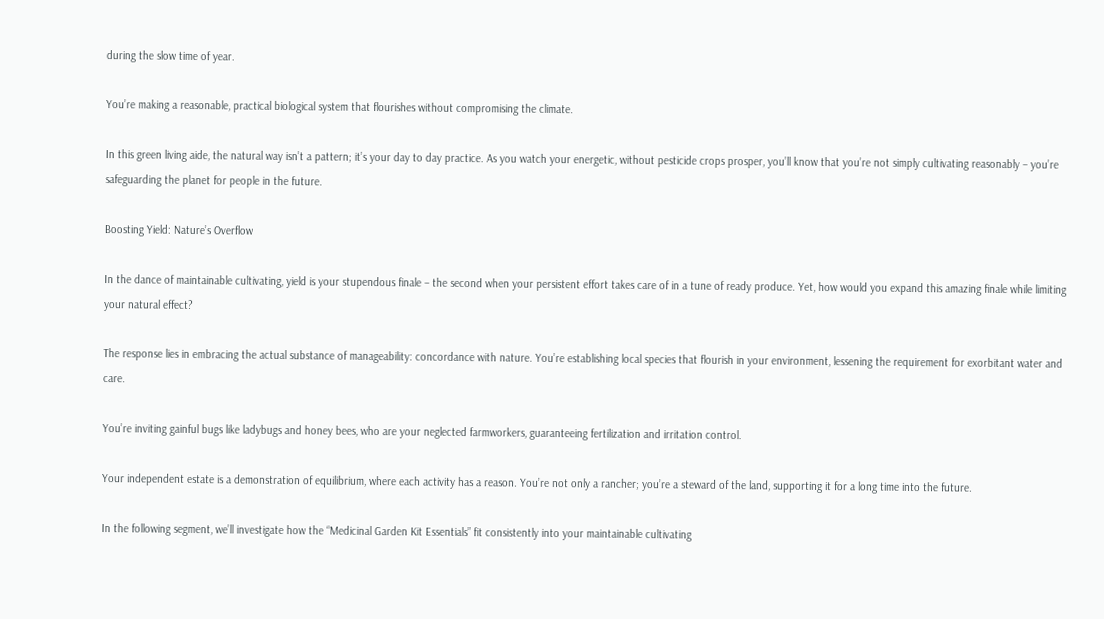during the slow time of year.

You’re making a reasonable, practical biological system that flourishes without compromising the climate.

In this green living aide, the natural way isn’t a pattern; it’s your day to day practice. As you watch your energetic, without pesticide crops prosper, you’ll know that you’re not simply cultivating reasonably – you’re safeguarding the planet for people in the future.

Boosting Yield: Nature’s Overflow

In the dance of maintainable cultivating, yield is your stupendous finale – the second when your persistent effort takes care of in a tune of ready produce. Yet, how would you expand this amazing finale while limiting your natural effect?

The response lies in embracing the actual substance of manageability: concordance with nature. You’re establishing local species that flourish in your environment, lessening the requirement for exorbitant water and care.

You’re inviting gainful bugs like ladybugs and honey bees, who are your neglected farmworkers, guaranteeing fertilization and irritation control.

Your independent estate is a demonstration of equilibrium, where each activity has a reason. You’re not only a rancher; you’re a steward of the land, supporting it for a long time into the future.

In the following segment, we’ll investigate how the “Medicinal Garden Kit Essentials” fit consistently into your maintainable cultivating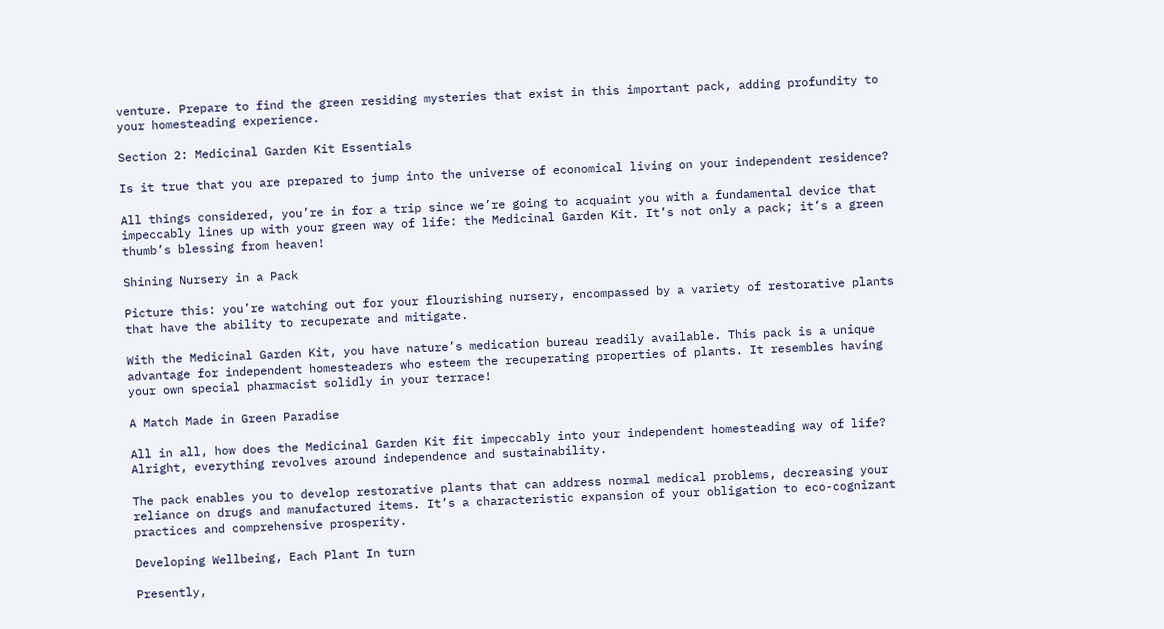venture. Prepare to find the green residing mysteries that exist in this important pack, adding profundity to your homesteading experience.

Section 2: Medicinal Garden Kit Essentials

Is it true that you are prepared to jump into the universe of economical living on your independent residence?

All things considered, you’re in for a trip since we’re going to acquaint you with a fundamental device that impeccably lines up with your green way of life: the Medicinal Garden Kit. It’s not only a pack; it’s a green thumb’s blessing from heaven!

Shining Nursery in a Pack

Picture this: you’re watching out for your flourishing nursery, encompassed by a variety of restorative plants that have the ability to recuperate and mitigate.

With the Medicinal Garden Kit, you have nature’s medication bureau readily available. This pack is a unique advantage for independent homesteaders who esteem the recuperating properties of plants. It resembles having your own special pharmacist solidly in your terrace!

A Match Made in Green Paradise

All in all, how does the Medicinal Garden Kit fit impeccably into your independent homesteading way of life? Alright, everything revolves around independence and sustainability.

The pack enables you to develop restorative plants that can address normal medical problems, decreasing your reliance on drugs and manufactured items. It’s a characteristic expansion of your obligation to eco-cognizant practices and comprehensive prosperity.

Developing Wellbeing, Each Plant In turn

Presently,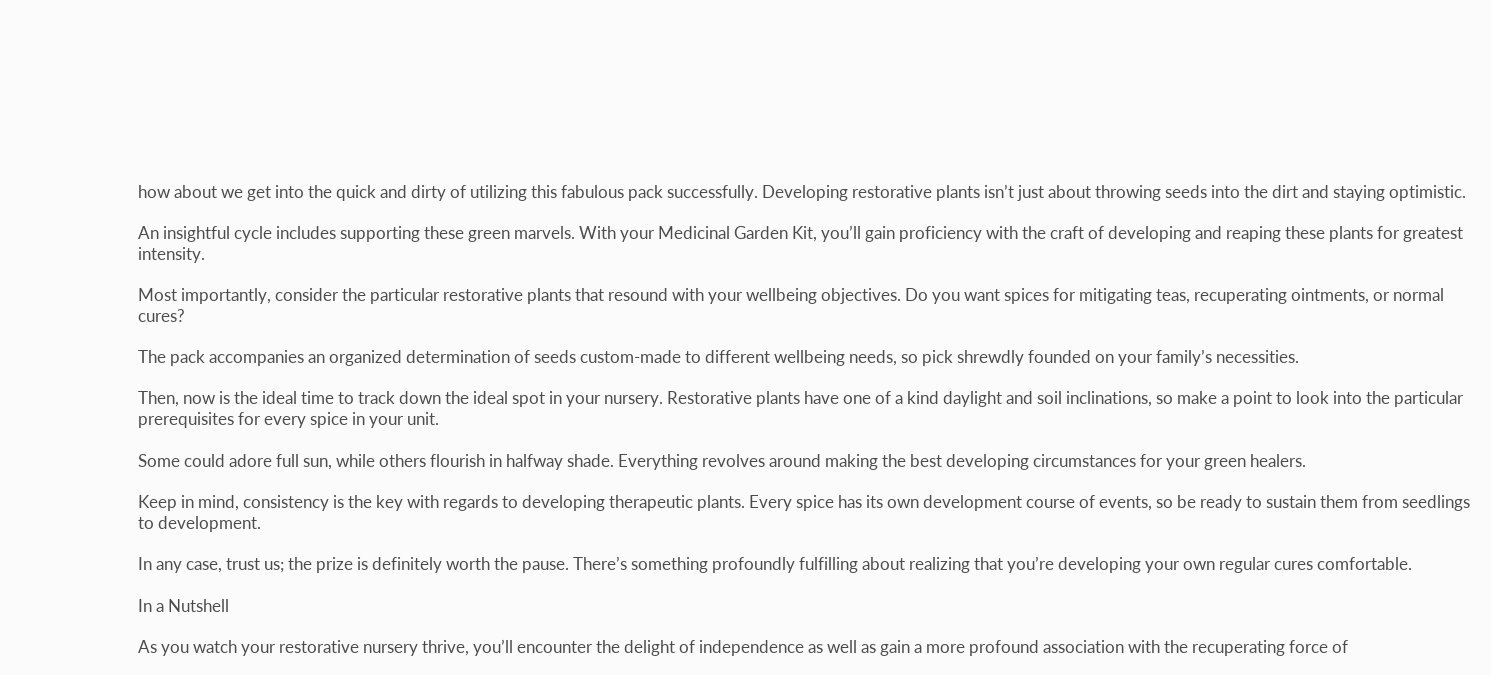how about we get into the quick and dirty of utilizing this fabulous pack successfully. Developing restorative plants isn’t just about throwing seeds into the dirt and staying optimistic.

An insightful cycle includes supporting these green marvels. With your Medicinal Garden Kit, you’ll gain proficiency with the craft of developing and reaping these plants for greatest intensity.

Most importantly, consider the particular restorative plants that resound with your wellbeing objectives. Do you want spices for mitigating teas, recuperating ointments, or normal cures?

The pack accompanies an organized determination of seeds custom-made to different wellbeing needs, so pick shrewdly founded on your family’s necessities.

Then, now is the ideal time to track down the ideal spot in your nursery. Restorative plants have one of a kind daylight and soil inclinations, so make a point to look into the particular prerequisites for every spice in your unit.

Some could adore full sun, while others flourish in halfway shade. Everything revolves around making the best developing circumstances for your green healers.

Keep in mind, consistency is the key with regards to developing therapeutic plants. Every spice has its own development course of events, so be ready to sustain them from seedlings to development.

In any case, trust us; the prize is definitely worth the pause. There’s something profoundly fulfilling about realizing that you’re developing your own regular cures comfortable.

In a Nutshell

As you watch your restorative nursery thrive, you’ll encounter the delight of independence as well as gain a more profound association with the recuperating force of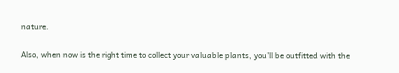nature.

Also, when now is the right time to collect your valuable plants, you’ll be outfitted with the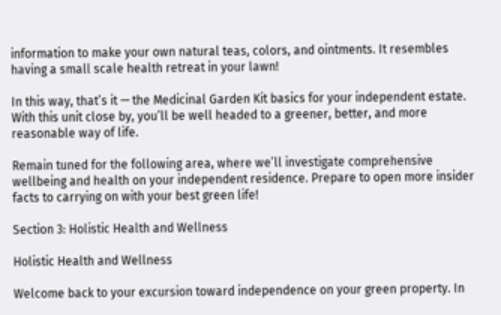information to make your own natural teas, colors, and ointments. It resembles having a small scale health retreat in your lawn!

In this way, that’s it — the Medicinal Garden Kit basics for your independent estate. With this unit close by, you’ll be well headed to a greener, better, and more reasonable way of life.

Remain tuned for the following area, where we’ll investigate comprehensive wellbeing and health on your independent residence. Prepare to open more insider facts to carrying on with your best green life!

Section 3: Holistic Health and Wellness

Holistic Health and Wellness

Welcome back to your excursion toward independence on your green property. In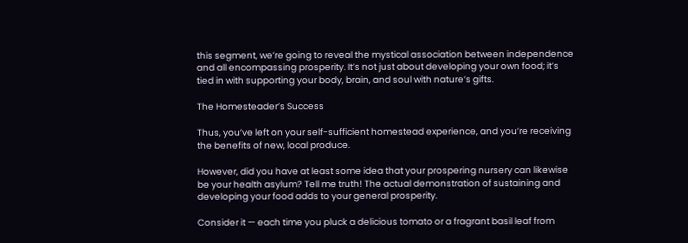this segment, we’re going to reveal the mystical association between independence and all encompassing prosperity. It’s not just about developing your own food; it’s tied in with supporting your body, brain, and soul with nature’s gifts.

The Homesteader’s Success

Thus, you’ve left on your self-sufficient homestead experience, and you’re receiving the benefits of new, local produce.

However, did you have at least some idea that your prospering nursery can likewise be your health asylum? Tell me truth! The actual demonstration of sustaining and developing your food adds to your general prosperity.

Consider it — each time you pluck a delicious tomato or a fragrant basil leaf from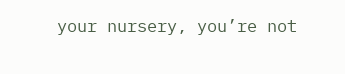your nursery, you’re not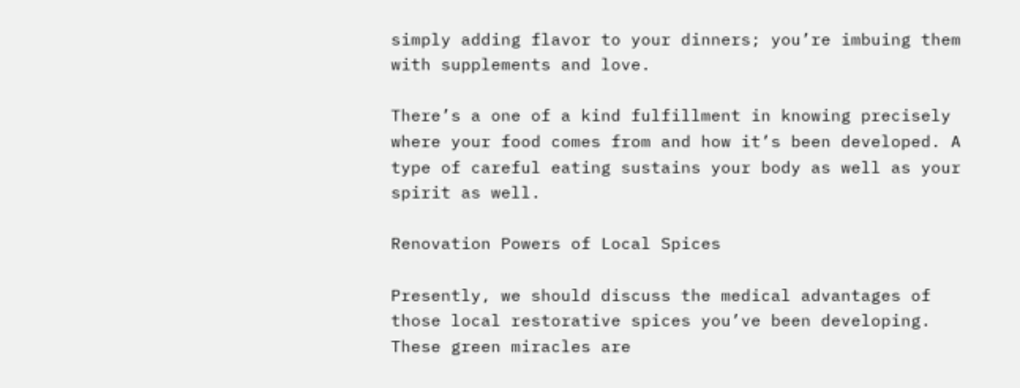simply adding flavor to your dinners; you’re imbuing them with supplements and love.

There’s a one of a kind fulfillment in knowing precisely where your food comes from and how it’s been developed. A type of careful eating sustains your body as well as your spirit as well.

Renovation Powers of Local Spices

Presently, we should discuss the medical advantages of those local restorative spices you’ve been developing. These green miracles are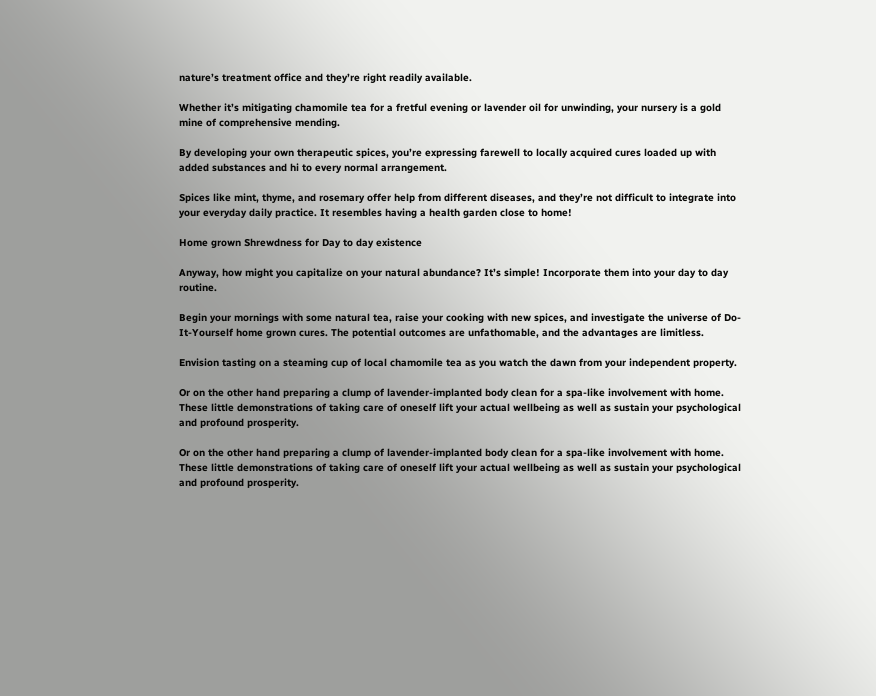nature’s treatment office and they’re right readily available.

Whether it’s mitigating chamomile tea for a fretful evening or lavender oil for unwinding, your nursery is a gold mine of comprehensive mending.

By developing your own therapeutic spices, you’re expressing farewell to locally acquired cures loaded up with added substances and hi to every normal arrangement.

Spices like mint, thyme, and rosemary offer help from different diseases, and they’re not difficult to integrate into your everyday daily practice. It resembles having a health garden close to home!

Home grown Shrewdness for Day to day existence

Anyway, how might you capitalize on your natural abundance? It’s simple! Incorporate them into your day to day routine.

Begin your mornings with some natural tea, raise your cooking with new spices, and investigate the universe of Do-It-Yourself home grown cures. The potential outcomes are unfathomable, and the advantages are limitless.

Envision tasting on a steaming cup of local chamomile tea as you watch the dawn from your independent property.

Or on the other hand preparing a clump of lavender-implanted body clean for a spa-like involvement with home. These little demonstrations of taking care of oneself lift your actual wellbeing as well as sustain your psychological and profound prosperity.

Or on the other hand preparing a clump of lavender-implanted body clean for a spa-like involvement with home. These little demonstrations of taking care of oneself lift your actual wellbeing as well as sustain your psychological and profound prosperity.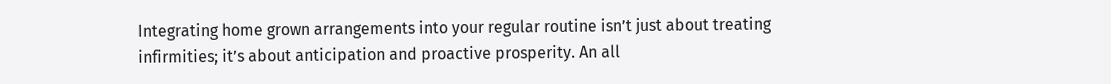Integrating home grown arrangements into your regular routine isn’t just about treating infirmities; it’s about anticipation and proactive prosperity. An all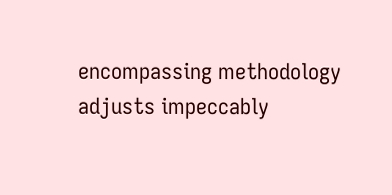encompassing methodology adjusts impeccably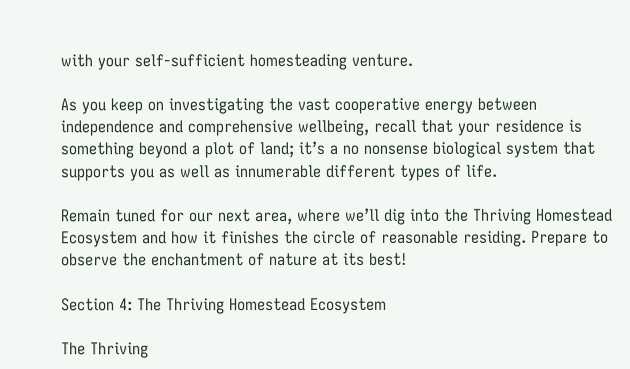with your self-sufficient homesteading venture.

As you keep on investigating the vast cooperative energy between independence and comprehensive wellbeing, recall that your residence is something beyond a plot of land; it’s a no nonsense biological system that supports you as well as innumerable different types of life.

Remain tuned for our next area, where we’ll dig into the Thriving Homestead Ecosystem and how it finishes the circle of reasonable residing. Prepare to observe the enchantment of nature at its best!

Section 4: The Thriving Homestead Ecosystem

The Thriving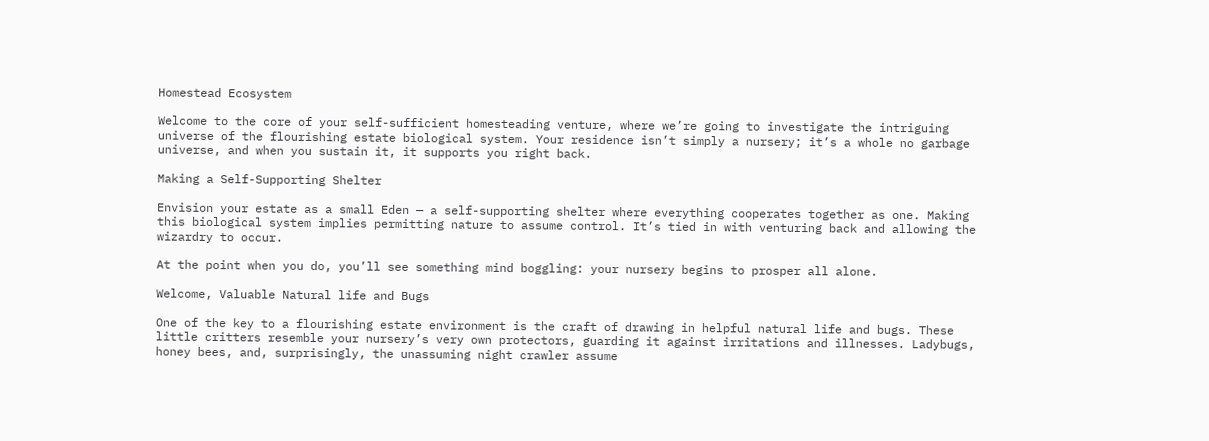Homestead Ecosystem

Welcome to the core of your self-sufficient homesteading venture, where we’re going to investigate the intriguing universe of the flourishing estate biological system. Your residence isn’t simply a nursery; it’s a whole no garbage universe, and when you sustain it, it supports you right back.

Making a Self-Supporting Shelter

Envision your estate as a small Eden — a self-supporting shelter where everything cooperates together as one. Making this biological system implies permitting nature to assume control. It’s tied in with venturing back and allowing the wizardry to occur.

At the point when you do, you’ll see something mind boggling: your nursery begins to prosper all alone.

Welcome, Valuable Natural life and Bugs

One of the key to a flourishing estate environment is the craft of drawing in helpful natural life and bugs. These little critters resemble your nursery’s very own protectors, guarding it against irritations and illnesses. Ladybugs, honey bees, and, surprisingly, the unassuming night crawler assume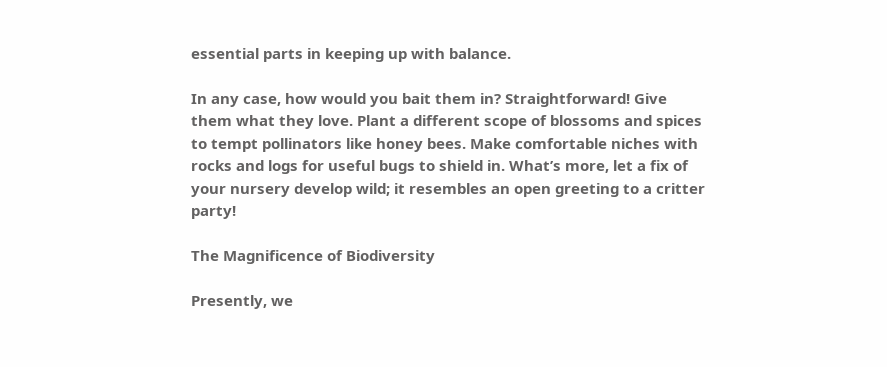essential parts in keeping up with balance.

In any case, how would you bait them in? Straightforward! Give them what they love. Plant a different scope of blossoms and spices to tempt pollinators like honey bees. Make comfortable niches with rocks and logs for useful bugs to shield in. What’s more, let a fix of your nursery develop wild; it resembles an open greeting to a critter party!

The Magnificence of Biodiversity

Presently, we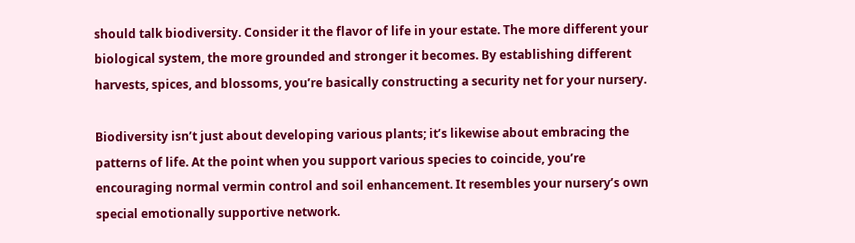should talk biodiversity. Consider it the flavor of life in your estate. The more different your biological system, the more grounded and stronger it becomes. By establishing different harvests, spices, and blossoms, you’re basically constructing a security net for your nursery.

Biodiversity isn’t just about developing various plants; it’s likewise about embracing the patterns of life. At the point when you support various species to coincide, you’re encouraging normal vermin control and soil enhancement. It resembles your nursery’s own special emotionally supportive network.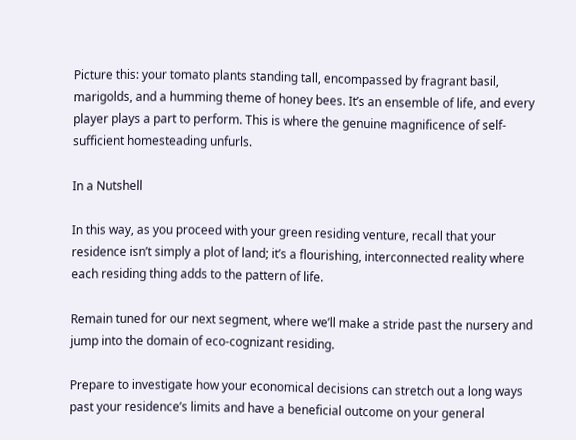Picture this: your tomato plants standing tall, encompassed by fragrant basil, marigolds, and a humming theme of honey bees. It’s an ensemble of life, and every player plays a part to perform. This is where the genuine magnificence of self-sufficient homesteading unfurls.

In a Nutshell

In this way, as you proceed with your green residing venture, recall that your residence isn’t simply a plot of land; it’s a flourishing, interconnected reality where each residing thing adds to the pattern of life.

Remain tuned for our next segment, where we’ll make a stride past the nursery and jump into the domain of eco-cognizant residing.

Prepare to investigate how your economical decisions can stretch out a long ways past your residence’s limits and have a beneficial outcome on your general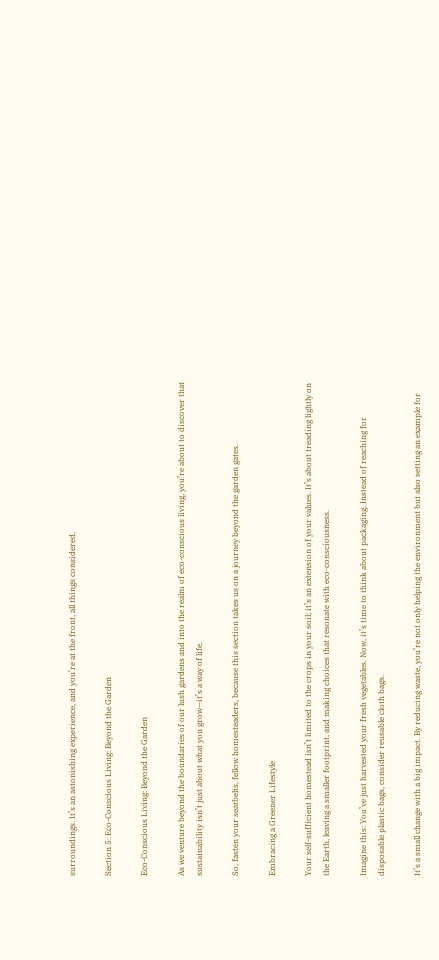surroundings. It’s an astonishing experience, and you’re at the front, all things considered.

Section 5: Eco-Conscious Living: Beyond the Garden

Eco-Conscious Living: Beyond the Garden

As we venture beyond the boundaries of our lush gardens and into the realm of eco-conscious living, you’re about to discover that sustainability isn’t just about what you grow—it’s a way of life.

So, fasten your seatbelts, fellow homesteaders, because this section takes us on a journey beyond the garden gates.

Embracing a Greener Lifestyle

Your self-sufficient homestead isn’t limited to the crops in your soil; it’s an extension of your values. It’s about treading lightly on the Earth, leaving a smaller footprint, and making choices that resonate with eco-consciousness.

Imagine this: You’ve just harvested your fresh vegetables. Now, it’s time to think about packaging. Instead of reaching for disposable plastic bags, consider reusable cloth bags.

It’s a small change with a big impact. By reducing waste, you’re not only helping the environment but also setting an example for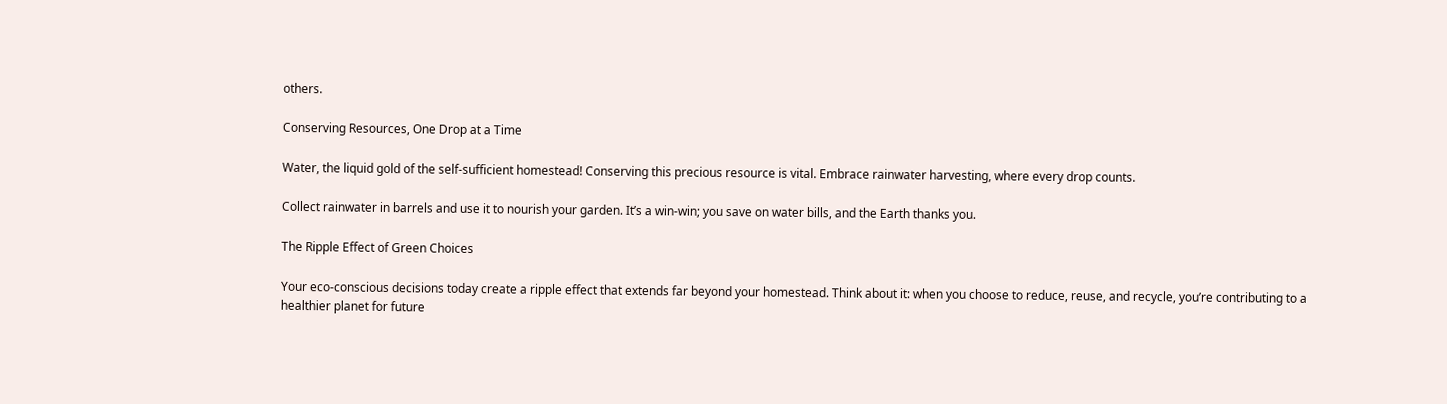others.

Conserving Resources, One Drop at a Time

Water, the liquid gold of the self-sufficient homestead! Conserving this precious resource is vital. Embrace rainwater harvesting, where every drop counts.

Collect rainwater in barrels and use it to nourish your garden. It’s a win-win; you save on water bills, and the Earth thanks you.

The Ripple Effect of Green Choices

Your eco-conscious decisions today create a ripple effect that extends far beyond your homestead. Think about it: when you choose to reduce, reuse, and recycle, you’re contributing to a healthier planet for future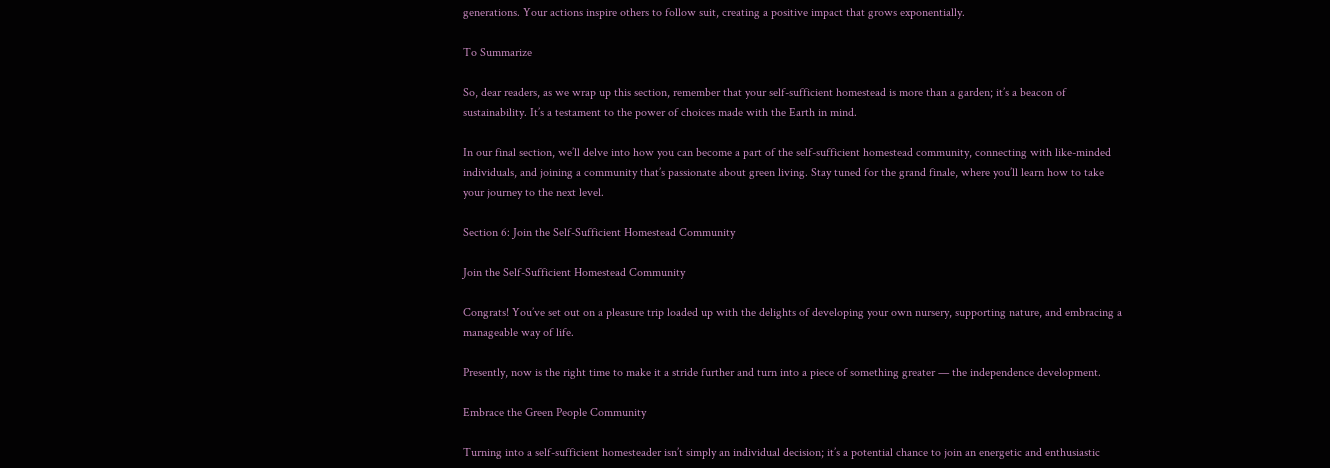generations. Your actions inspire others to follow suit, creating a positive impact that grows exponentially.

To Summarize

So, dear readers, as we wrap up this section, remember that your self-sufficient homestead is more than a garden; it’s a beacon of sustainability. It’s a testament to the power of choices made with the Earth in mind.

In our final section, we’ll delve into how you can become a part of the self-sufficient homestead community, connecting with like-minded individuals, and joining a community that’s passionate about green living. Stay tuned for the grand finale, where you’ll learn how to take your journey to the next level.

Section 6: Join the Self-Sufficient Homestead Community

Join the Self-Sufficient Homestead Community

Congrats! You’ve set out on a pleasure trip loaded up with the delights of developing your own nursery, supporting nature, and embracing a manageable way of life.

Presently, now is the right time to make it a stride further and turn into a piece of something greater — the independence development.

Embrace the Green People Community

Turning into a self-sufficient homesteader isn’t simply an individual decision; it’s a potential chance to join an energetic and enthusiastic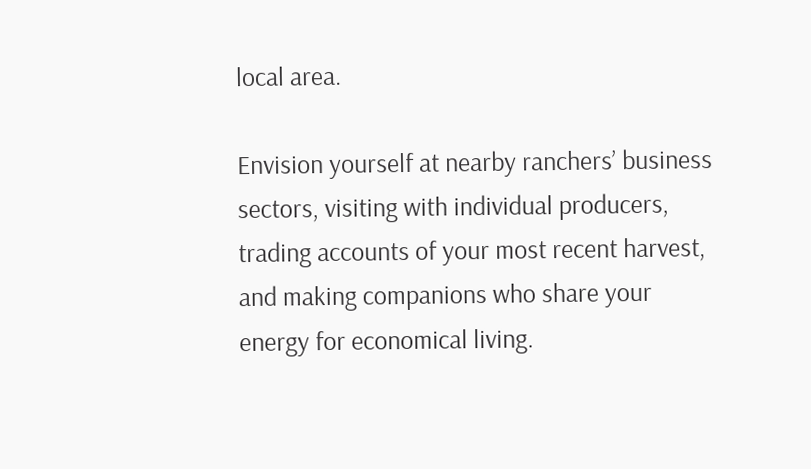local area.

Envision yourself at nearby ranchers’ business sectors, visiting with individual producers, trading accounts of your most recent harvest, and making companions who share your energy for economical living.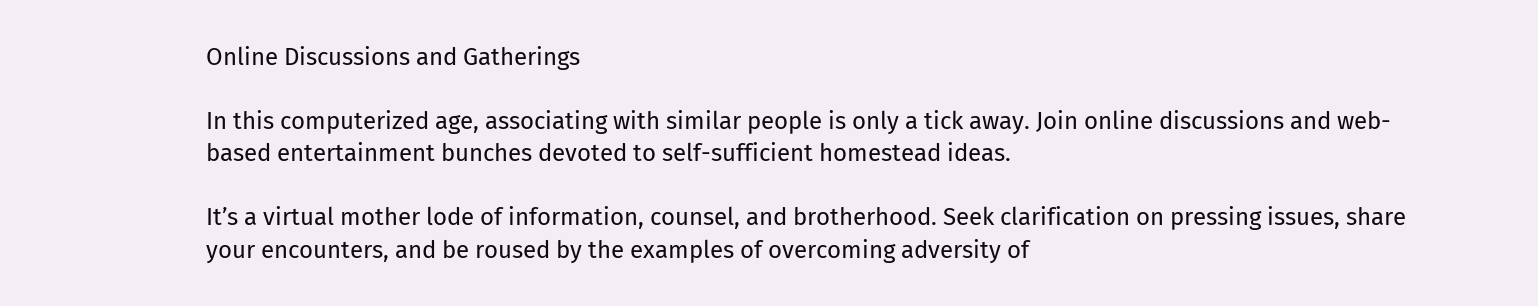Online Discussions and Gatherings

In this computerized age, associating with similar people is only a tick away. Join online discussions and web-based entertainment bunches devoted to self-sufficient homestead ideas.

It’s a virtual mother lode of information, counsel, and brotherhood. Seek clarification on pressing issues, share your encounters, and be roused by the examples of overcoming adversity of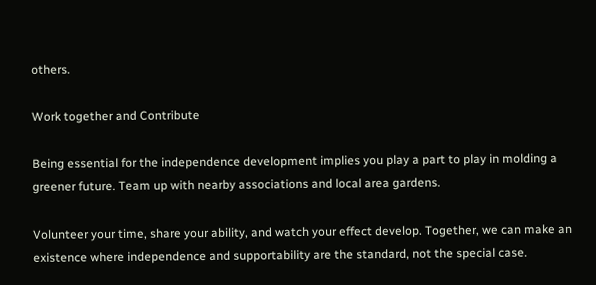others.

Work together and Contribute

Being essential for the independence development implies you play a part to play in molding a greener future. Team up with nearby associations and local area gardens.

Volunteer your time, share your ability, and watch your effect develop. Together, we can make an existence where independence and supportability are the standard, not the special case.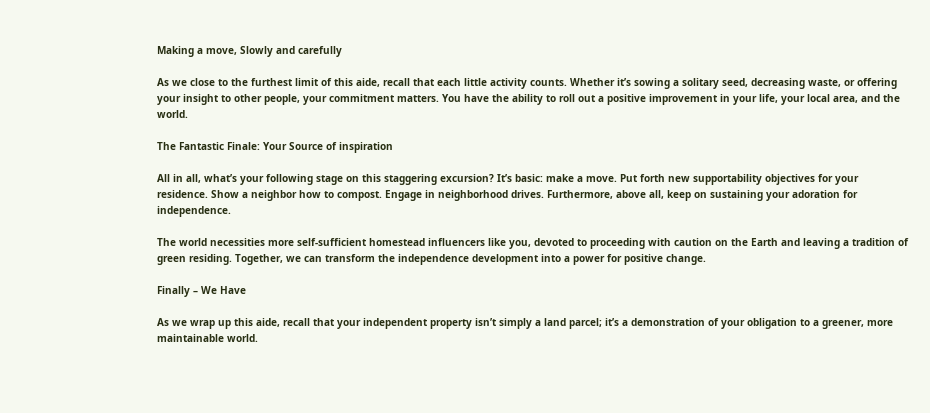Making a move, Slowly and carefully

As we close to the furthest limit of this aide, recall that each little activity counts. Whether it’s sowing a solitary seed, decreasing waste, or offering your insight to other people, your commitment matters. You have the ability to roll out a positive improvement in your life, your local area, and the world.

The Fantastic Finale: Your Source of inspiration

All in all, what’s your following stage on this staggering excursion? It’s basic: make a move. Put forth new supportability objectives for your residence. Show a neighbor how to compost. Engage in neighborhood drives. Furthermore, above all, keep on sustaining your adoration for independence.

The world necessities more self-sufficient homestead influencers like you, devoted to proceeding with caution on the Earth and leaving a tradition of green residing. Together, we can transform the independence development into a power for positive change.

Finally – We Have

As we wrap up this aide, recall that your independent property isn’t simply a land parcel; it’s a demonstration of your obligation to a greener, more maintainable world.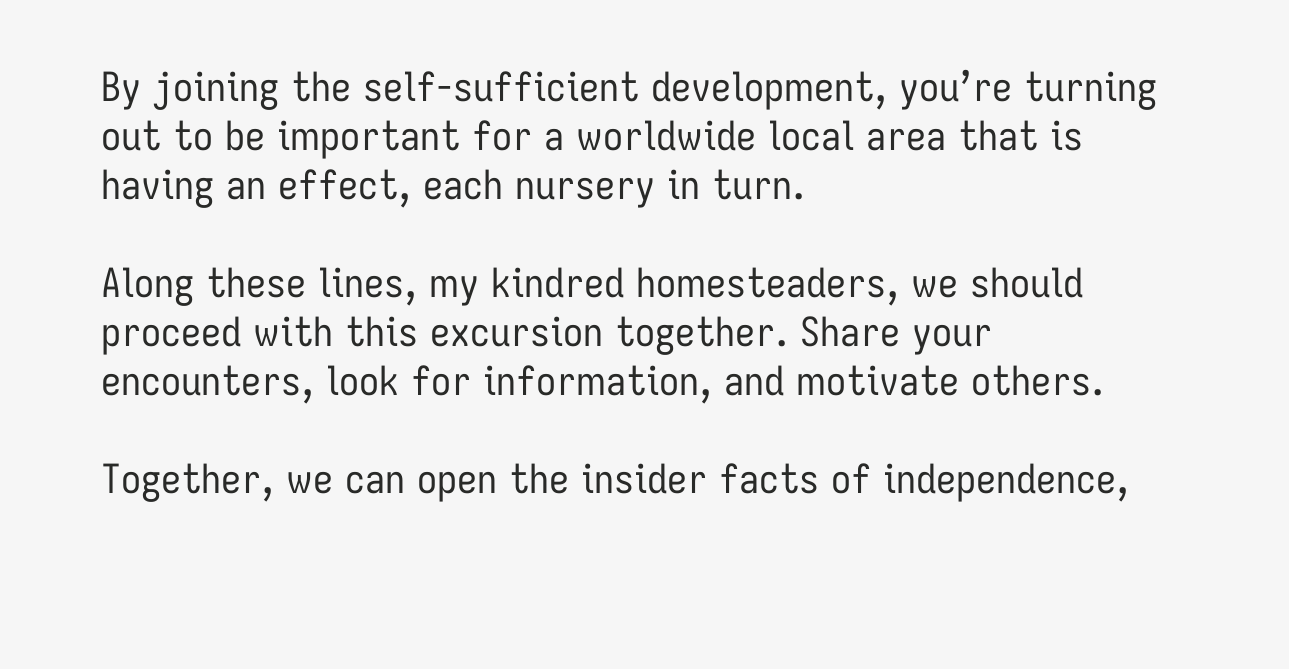By joining the self-sufficient development, you’re turning out to be important for a worldwide local area that is having an effect, each nursery in turn.

Along these lines, my kindred homesteaders, we should proceed with this excursion together. Share your encounters, look for information, and motivate others.

Together, we can open the insider facts of independence,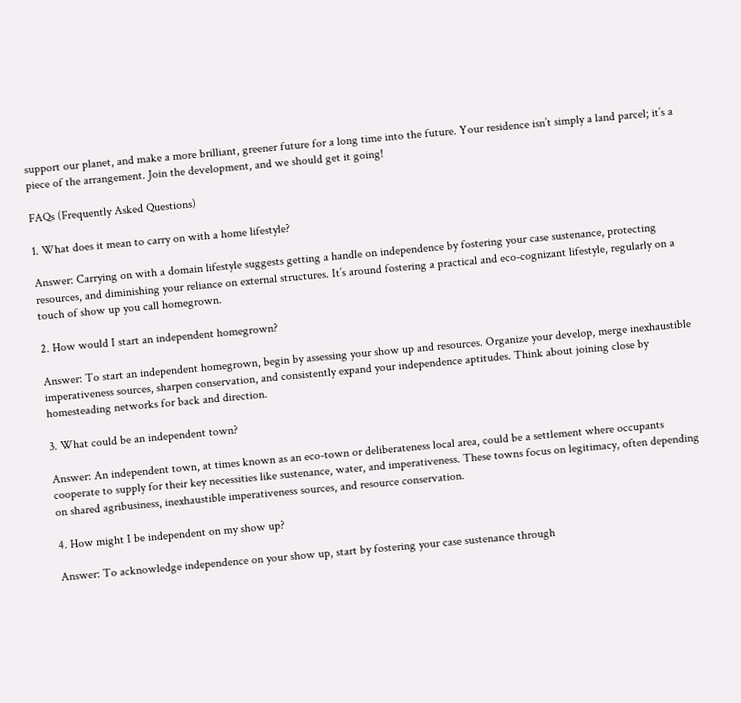support our planet, and make a more brilliant, greener future for a long time into the future. Your residence isn’t simply a land parcel; it’s a piece of the arrangement. Join the development, and we should get it going!

FAQs (Frequently Asked Questions)

1. What does it mean to carry on with a home lifestyle?

Answer: Carrying on with a domain lifestyle suggests getting a handle on independence by fostering your case sustenance, protecting resources, and diminishing your reliance on external structures. It’s around fostering a practical and eco-cognizant lifestyle, regularly on a touch of show up you call homegrown.

2. How would I start an independent homegrown?

Answer: To start an independent homegrown, begin by assessing your show up and resources. Organize your develop, merge inexhaustible imperativeness sources, sharpen conservation, and consistently expand your independence aptitudes. Think about joining close by homesteading networks for back and direction.

3. What could be an independent town?

Answer: An independent town, at times known as an eco-town or deliberateness local area, could be a settlement where occupants cooperate to supply for their key necessities like sustenance, water, and imperativeness. These towns focus on legitimacy, often depending on shared agribusiness, inexhaustible imperativeness sources, and resource conservation.

4. How might I be independent on my show up?

Answer: To acknowledge independence on your show up, start by fostering your case sustenance through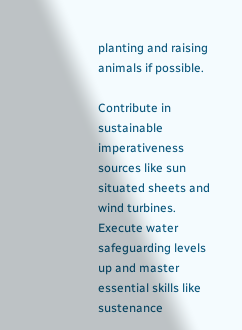planting and raising animals if possible.

Contribute in sustainable imperativeness sources like sun situated sheets and wind turbines. Execute water safeguarding levels up and master essential skills like sustenance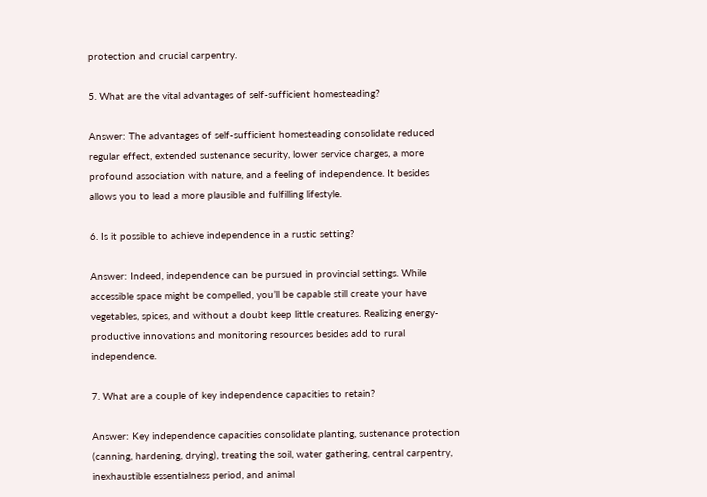protection and crucial carpentry.

5. What are the vital advantages of self-sufficient homesteading?

Answer: The advantages of self-sufficient homesteading consolidate reduced regular effect, extended sustenance security, lower service charges, a more profound association with nature, and a feeling of independence. It besides allows you to lead a more plausible and fulfilling lifestyle.

6. Is it possible to achieve independence in a rustic setting?

Answer: Indeed, independence can be pursued in provincial settings. While accessible space might be compelled, you’ll be capable still create your have vegetables, spices, and without a doubt keep little creatures. Realizing energy-productive innovations and monitoring resources besides add to rural independence.

7. What are a couple of key independence capacities to retain?

Answer: Key independence capacities consolidate planting, sustenance protection (canning, hardening, drying), treating the soil, water gathering, central carpentry, inexhaustible essentialness period, and animal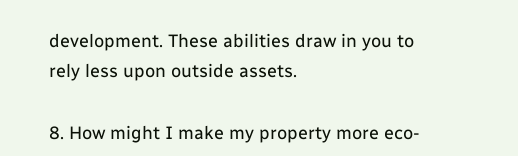development. These abilities draw in you to rely less upon outside assets.

8. How might I make my property more eco-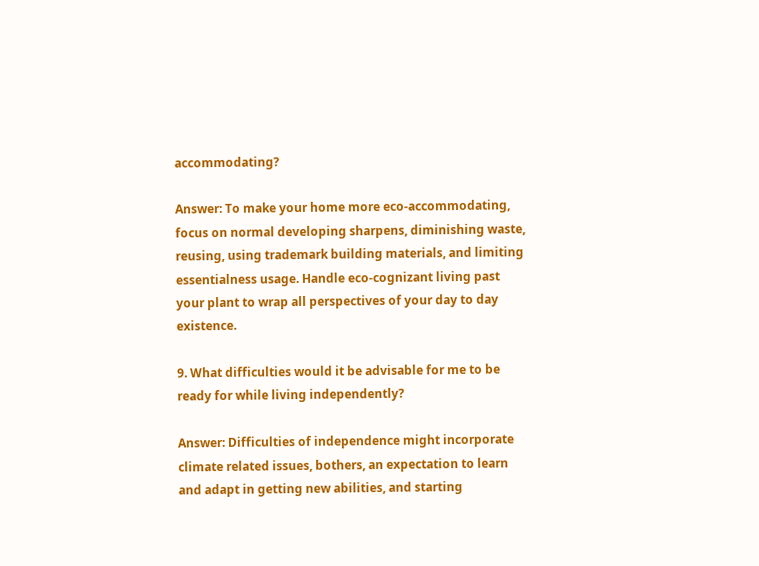accommodating?

Answer: To make your home more eco-accommodating, focus on normal developing sharpens, diminishing waste, reusing, using trademark building materials, and limiting essentialness usage. Handle eco-cognizant living past your plant to wrap all perspectives of your day to day existence.

9. What difficulties would it be advisable for me to be ready for while living independently?

Answer: Difficulties of independence might incorporate climate related issues, bothers, an expectation to learn and adapt in getting new abilities, and starting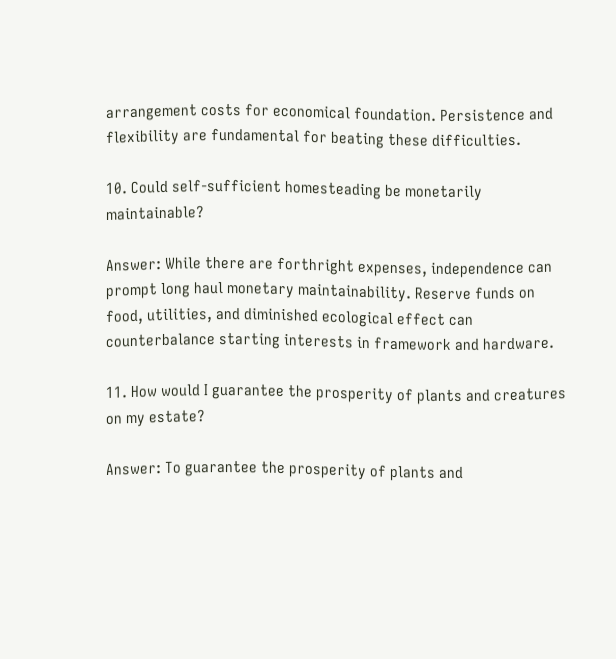arrangement costs for economical foundation. Persistence and flexibility are fundamental for beating these difficulties.

10. Could self-sufficient homesteading be monetarily maintainable?

Answer: While there are forthright expenses, independence can prompt long haul monetary maintainability. Reserve funds on food, utilities, and diminished ecological effect can counterbalance starting interests in framework and hardware.

11. How would I guarantee the prosperity of plants and creatures on my estate?

Answer: To guarantee the prosperity of plants and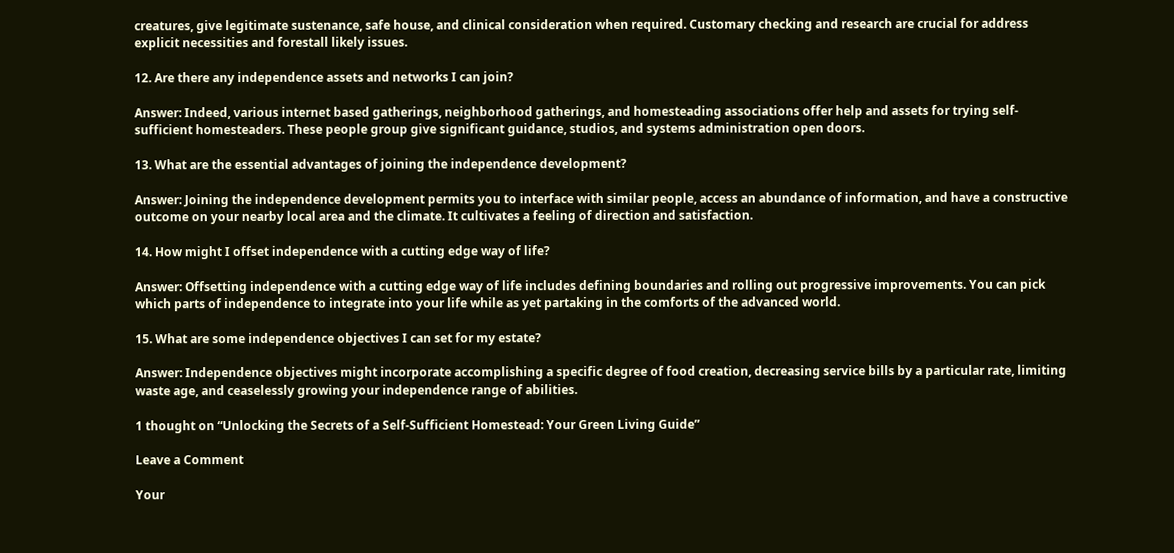creatures, give legitimate sustenance, safe house, and clinical consideration when required. Customary checking and research are crucial for address explicit necessities and forestall likely issues.

12. Are there any independence assets and networks I can join?

Answer: Indeed, various internet based gatherings, neighborhood gatherings, and homesteading associations offer help and assets for trying self-sufficient homesteaders. These people group give significant guidance, studios, and systems administration open doors.

13. What are the essential advantages of joining the independence development?

Answer: Joining the independence development permits you to interface with similar people, access an abundance of information, and have a constructive outcome on your nearby local area and the climate. It cultivates a feeling of direction and satisfaction.

14. How might I offset independence with a cutting edge way of life?

Answer: Offsetting independence with a cutting edge way of life includes defining boundaries and rolling out progressive improvements. You can pick which parts of independence to integrate into your life while as yet partaking in the comforts of the advanced world.

15. What are some independence objectives I can set for my estate?

Answer: Independence objectives might incorporate accomplishing a specific degree of food creation, decreasing service bills by a particular rate, limiting waste age, and ceaselessly growing your independence range of abilities.

1 thought on “Unlocking the Secrets of a Self-Sufficient Homestead: Your Green Living Guide”

Leave a Comment

Your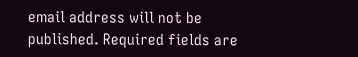email address will not be published. Required fields are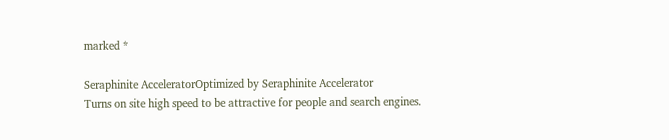marked *

Seraphinite AcceleratorOptimized by Seraphinite Accelerator
Turns on site high speed to be attractive for people and search engines.